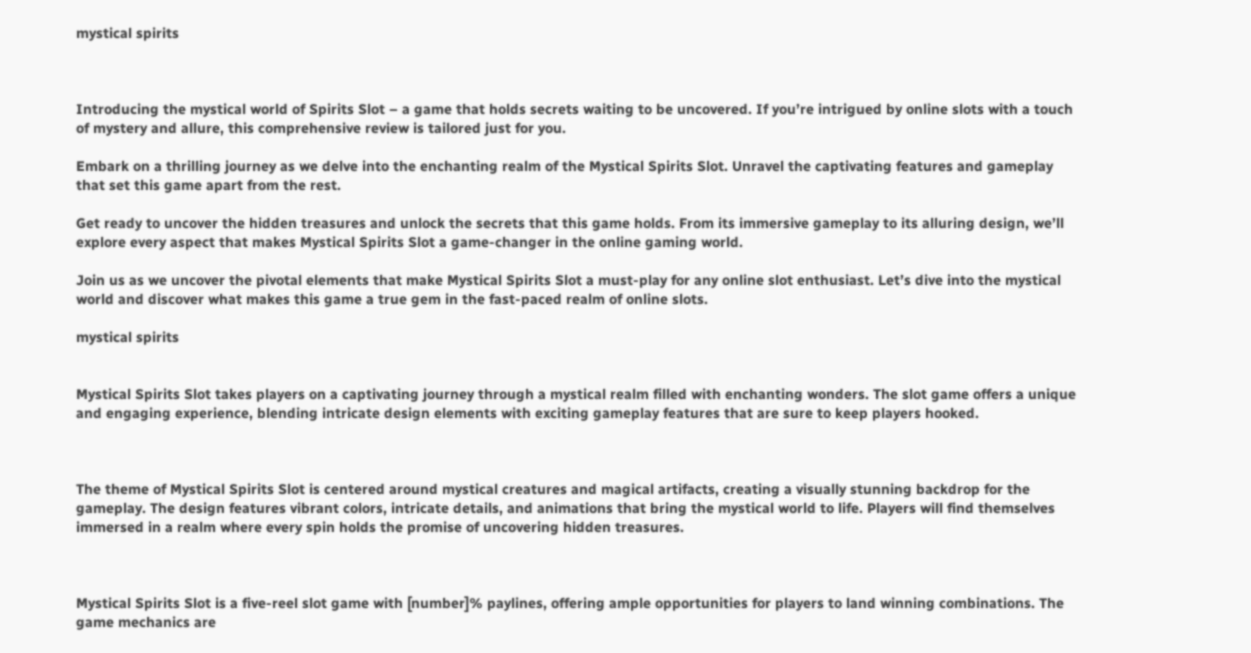mystical spirits



Introducing the mystical world of Spirits Slot – a game that holds secrets waiting to be uncovered. If you’re intrigued by online slots with a touch of mystery and allure, this comprehensive review is tailored just for you.

Embark on a thrilling journey as we delve into the enchanting realm of the Mystical Spirits Slot. Unravel the captivating features and gameplay that set this game apart from the rest.

Get ready to uncover the hidden treasures and unlock the secrets that this game holds. From its immersive gameplay to its alluring design, we’ll explore every aspect that makes Mystical Spirits Slot a game-changer in the online gaming world.

Join us as we uncover the pivotal elements that make Mystical Spirits Slot a must-play for any online slot enthusiast. Let’s dive into the mystical world and discover what makes this game a true gem in the fast-paced realm of online slots.

mystical spirits


Mystical Spirits Slot takes players on a captivating journey through a mystical realm filled with enchanting wonders. The slot game offers a unique and engaging experience, blending intricate design elements with exciting gameplay features that are sure to keep players hooked.



The theme of Mystical Spirits Slot is centered around mystical creatures and magical artifacts, creating a visually stunning backdrop for the gameplay. The design features vibrant colors, intricate details, and animations that bring the mystical world to life. Players will find themselves immersed in a realm where every spin holds the promise of uncovering hidden treasures.



Mystical Spirits Slot is a five-reel slot game with [number]% paylines, offering ample opportunities for players to land winning combinations. The game mechanics are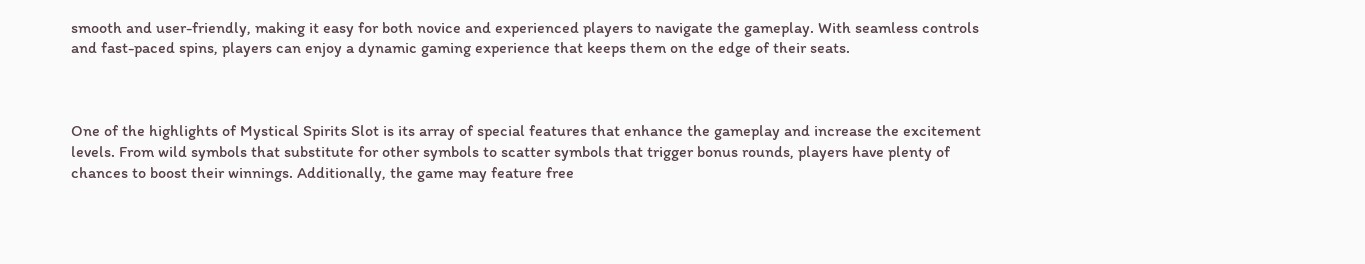smooth and user-friendly, making it easy for both novice and experienced players to navigate the gameplay. With seamless controls and fast-paced spins, players can enjoy a dynamic gaming experience that keeps them on the edge of their seats.



One of the highlights of Mystical Spirits Slot is its array of special features that enhance the gameplay and increase the excitement levels. From wild symbols that substitute for other symbols to scatter symbols that trigger bonus rounds, players have plenty of chances to boost their winnings. Additionally, the game may feature free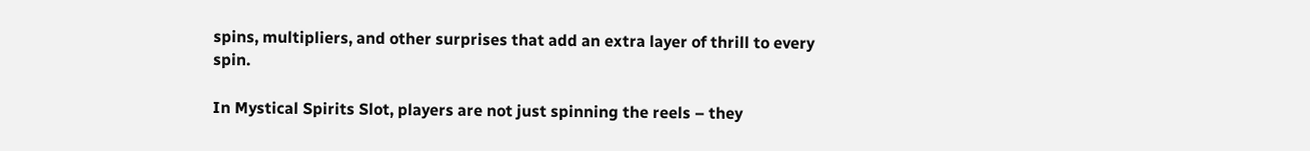spins, multipliers, and other surprises that add an extra layer of thrill to every spin.

In Mystical Spirits Slot, players are not just spinning the reels – they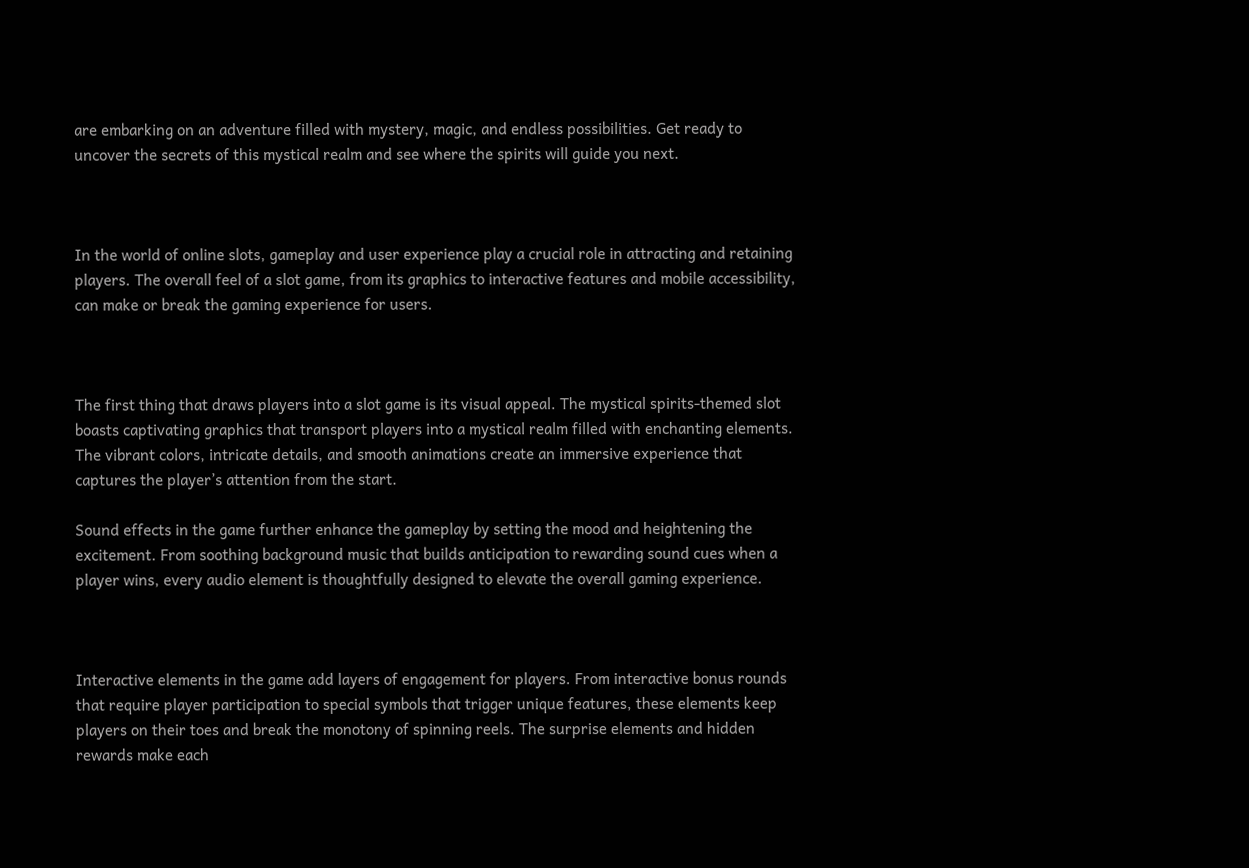are embarking on an adventure filled with mystery, magic, and endless possibilities. Get ready to uncover the secrets of this mystical realm and see where the spirits will guide you next.



In the world of online slots, gameplay and user experience play a crucial role in attracting and retaining players. The overall feel of a slot game, from its graphics to interactive features and mobile accessibility, can make or break the gaming experience for users.



The first thing that draws players into a slot game is its visual appeal. The mystical spirits-themed slot boasts captivating graphics that transport players into a mystical realm filled with enchanting elements. The vibrant colors, intricate details, and smooth animations create an immersive experience that captures the player’s attention from the start.

Sound effects in the game further enhance the gameplay by setting the mood and heightening the excitement. From soothing background music that builds anticipation to rewarding sound cues when a player wins, every audio element is thoughtfully designed to elevate the overall gaming experience.



Interactive elements in the game add layers of engagement for players. From interactive bonus rounds that require player participation to special symbols that trigger unique features, these elements keep players on their toes and break the monotony of spinning reels. The surprise elements and hidden rewards make each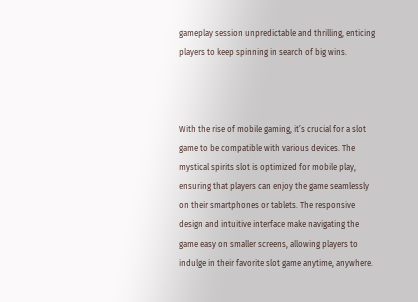gameplay session unpredictable and thrilling, enticing players to keep spinning in search of big wins.



With the rise of mobile gaming, it’s crucial for a slot game to be compatible with various devices. The mystical spirits slot is optimized for mobile play, ensuring that players can enjoy the game seamlessly on their smartphones or tablets. The responsive design and intuitive interface make navigating the game easy on smaller screens, allowing players to indulge in their favorite slot game anytime, anywhere.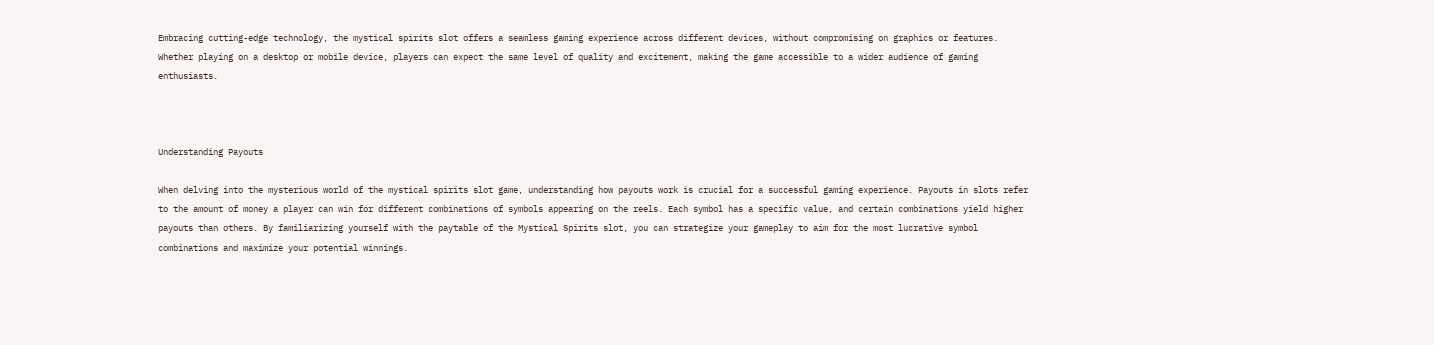Embracing cutting-edge technology, the mystical spirits slot offers a seamless gaming experience across different devices, without compromising on graphics or features. Whether playing on a desktop or mobile device, players can expect the same level of quality and excitement, making the game accessible to a wider audience of gaming enthusiasts.



Understanding Payouts

When delving into the mysterious world of the mystical spirits slot game, understanding how payouts work is crucial for a successful gaming experience. Payouts in slots refer to the amount of money a player can win for different combinations of symbols appearing on the reels. Each symbol has a specific value, and certain combinations yield higher payouts than others. By familiarizing yourself with the paytable of the Mystical Spirits slot, you can strategize your gameplay to aim for the most lucrative symbol combinations and maximize your potential winnings.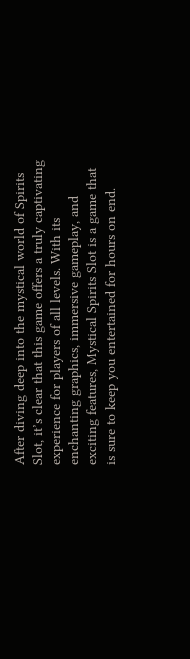After diving deep into the mystical world of Spirits Slot, it’s clear that this game offers a truly captivating experience for players of all levels. With its enchanting graphics, immersive gameplay, and exciting features, Mystical Spirits Slot is a game that is sure to keep you entertained for hours on end.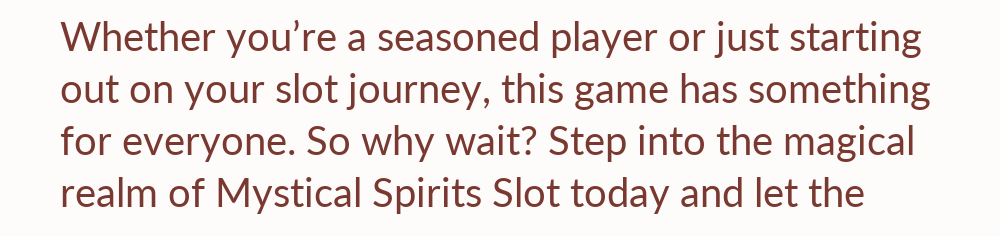Whether you’re a seasoned player or just starting out on your slot journey, this game has something for everyone. So why wait? Step into the magical realm of Mystical Spirits Slot today and let the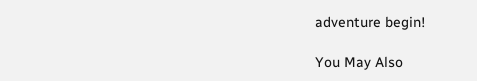adventure begin!

You May Also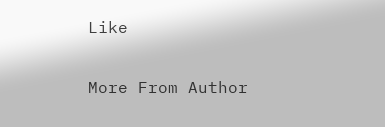Like

More From Author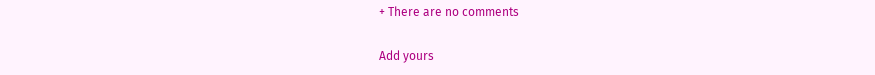+ There are no comments

Add yours